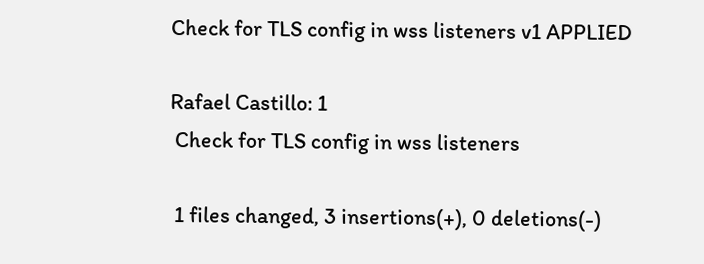Check for TLS config in wss listeners v1 APPLIED

Rafael Castillo: 1
 Check for TLS config in wss listeners

 1 files changed, 3 insertions(+), 0 deletions(-)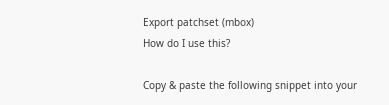Export patchset (mbox)
How do I use this?

Copy & paste the following snippet into your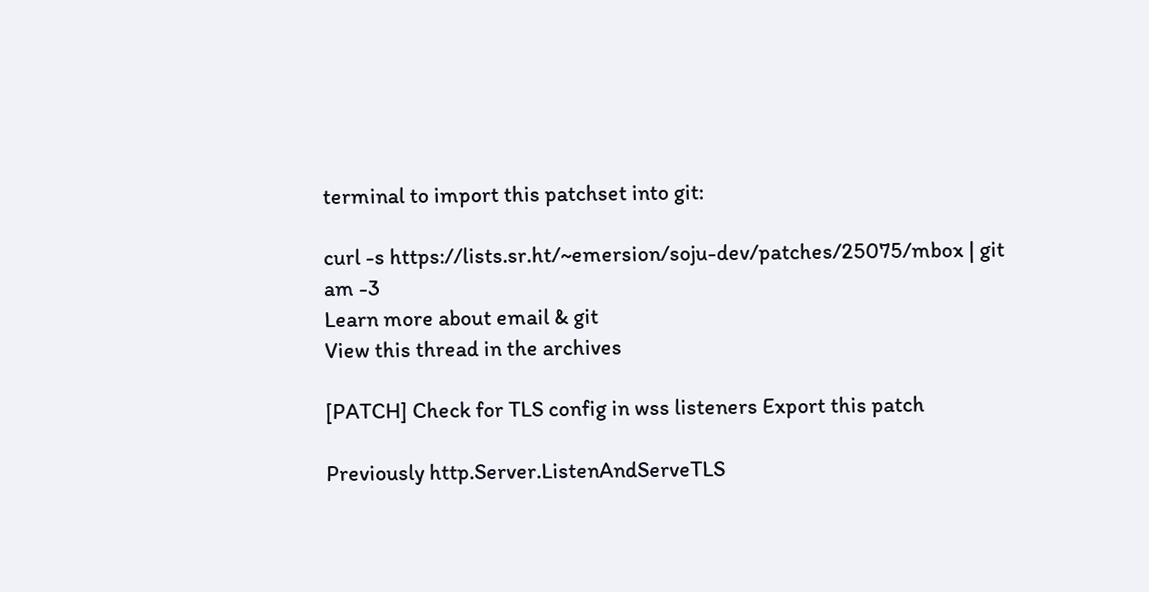terminal to import this patchset into git:

curl -s https://lists.sr.ht/~emersion/soju-dev/patches/25075/mbox | git am -3
Learn more about email & git
View this thread in the archives

[PATCH] Check for TLS config in wss listeners Export this patch

Previously http.Server.ListenAndServeTLS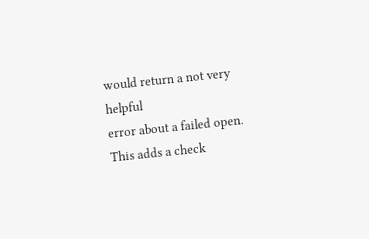would return a not very helpful
error about a failed open. This adds a check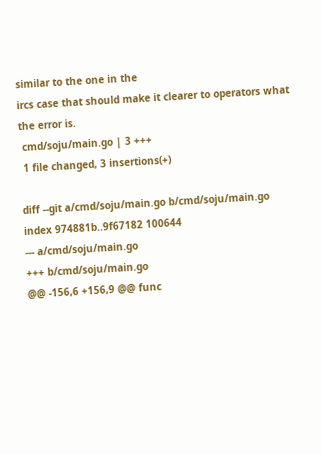similar to the one in the
ircs case that should make it clearer to operators what the error is.
 cmd/soju/main.go | 3 +++
 1 file changed, 3 insertions(+)

diff --git a/cmd/soju/main.go b/cmd/soju/main.go
index 974881b..9f67182 100644
--- a/cmd/soju/main.go
+++ b/cmd/soju/main.go
@@ -156,6 +156,9 @@ func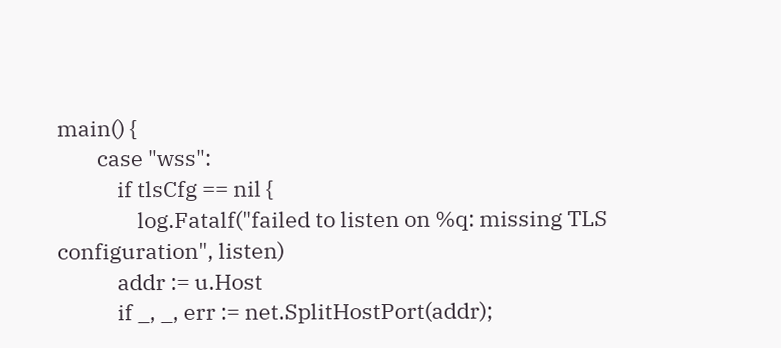main() {
        case "wss":
            if tlsCfg == nil {
                log.Fatalf("failed to listen on %q: missing TLS configuration", listen)
            addr := u.Host
            if _, _, err := net.SplitHostPort(addr);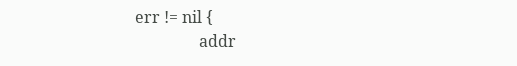err != nil {
                addr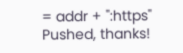= addr + ":https"
Pushed, thanks!